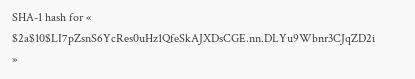SHA-1 hash for « $2a$10$LI7pZsnS6YcRes0uHz1QfeSkAJXDsCGE.nn.DLYu9Wbnr3CJqZD2i »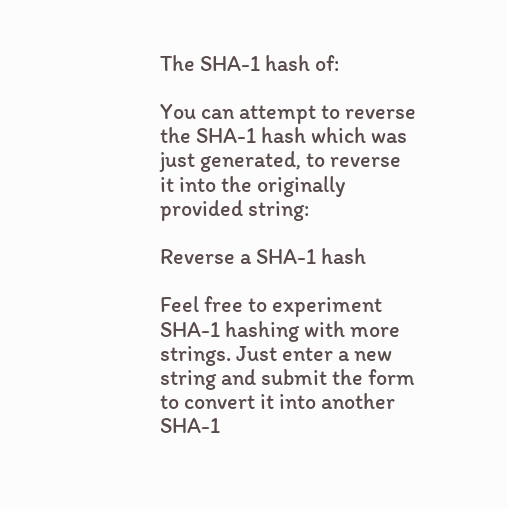The SHA-1 hash of:

You can attempt to reverse the SHA-1 hash which was just generated, to reverse it into the originally provided string:

Reverse a SHA-1 hash

Feel free to experiment SHA-1 hashing with more strings. Just enter a new string and submit the form to convert it into another SHA-1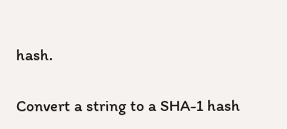hash.

Convert a string to a SHA-1 hash